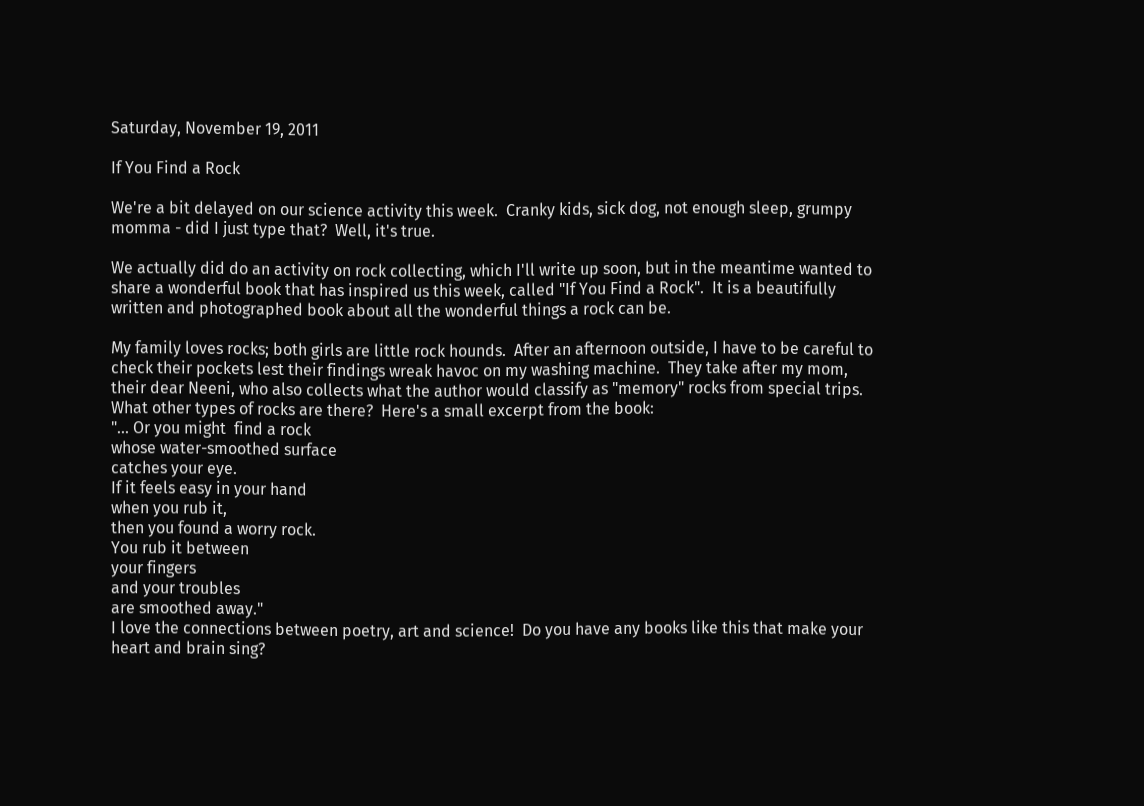Saturday, November 19, 2011

If You Find a Rock

We're a bit delayed on our science activity this week.  Cranky kids, sick dog, not enough sleep, grumpy momma - did I just type that?  Well, it's true.

We actually did do an activity on rock collecting, which I'll write up soon, but in the meantime wanted to share a wonderful book that has inspired us this week, called "If You Find a Rock".  It is a beautifully written and photographed book about all the wonderful things a rock can be.

My family loves rocks; both girls are little rock hounds.  After an afternoon outside, I have to be careful to check their pockets lest their findings wreak havoc on my washing machine.  They take after my mom, their dear Neeni, who also collects what the author would classify as "memory" rocks from special trips.  What other types of rocks are there?  Here's a small excerpt from the book:
"... Or you might  find a rock
whose water-smoothed surface
catches your eye.
If it feels easy in your hand
when you rub it,
then you found a worry rock.
You rub it between
your fingers
and your troubles
are smoothed away."
I love the connections between poetry, art and science!  Do you have any books like this that make your heart and brain sing?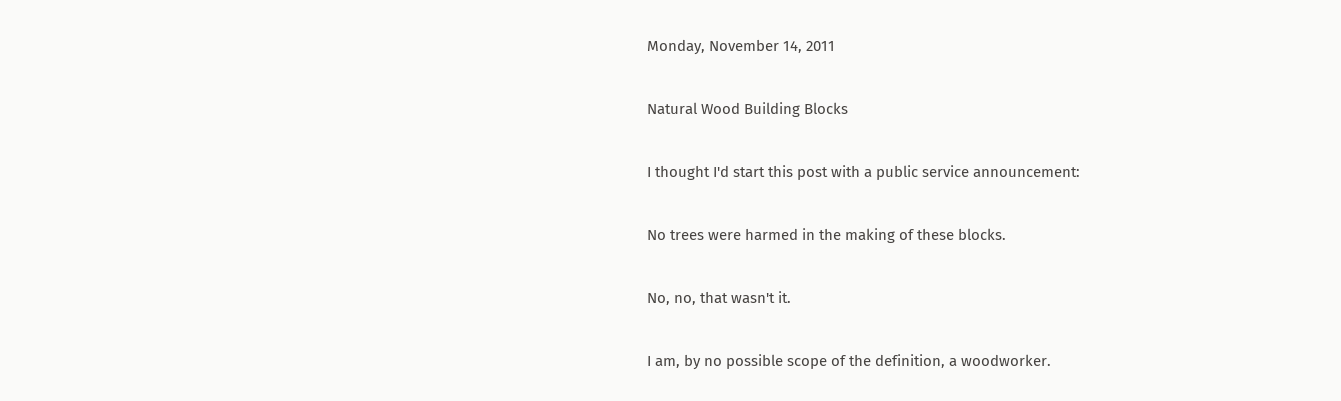Monday, November 14, 2011

Natural Wood Building Blocks

I thought I'd start this post with a public service announcement:

No trees were harmed in the making of these blocks.

No, no, that wasn't it.

I am, by no possible scope of the definition, a woodworker.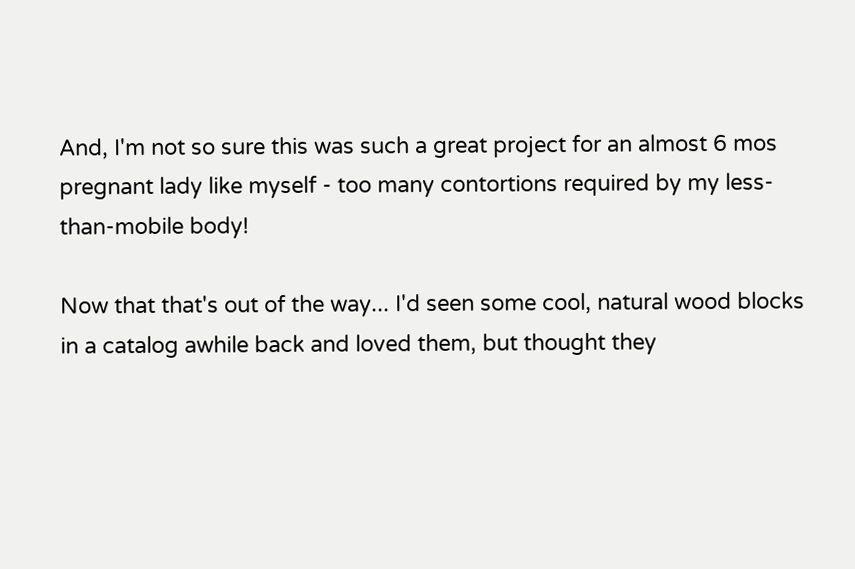And, I'm not so sure this was such a great project for an almost 6 mos pregnant lady like myself - too many contortions required by my less-than-mobile body!

Now that that's out of the way... I'd seen some cool, natural wood blocks in a catalog awhile back and loved them, but thought they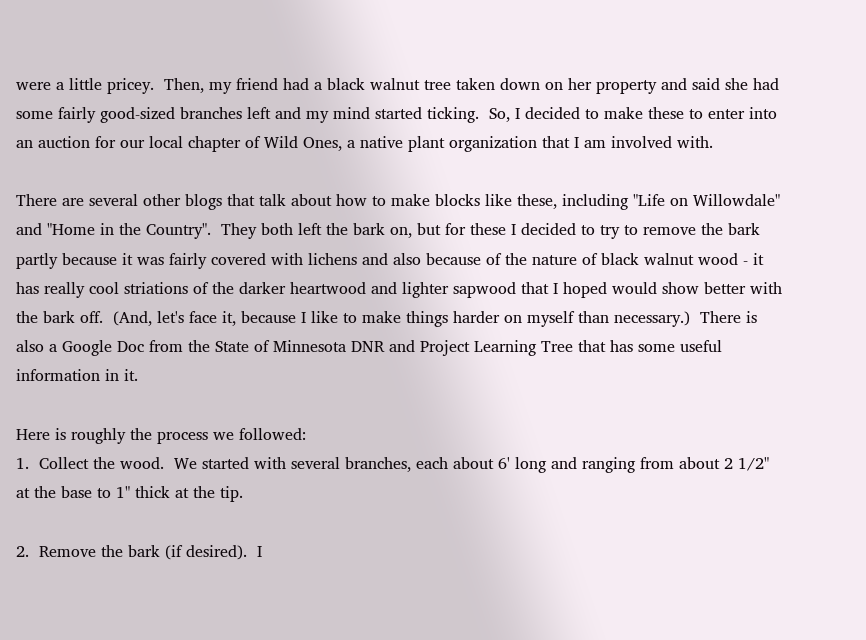were a little pricey.  Then, my friend had a black walnut tree taken down on her property and said she had some fairly good-sized branches left and my mind started ticking.  So, I decided to make these to enter into an auction for our local chapter of Wild Ones, a native plant organization that I am involved with.

There are several other blogs that talk about how to make blocks like these, including "Life on Willowdale" and "Home in the Country".  They both left the bark on, but for these I decided to try to remove the bark partly because it was fairly covered with lichens and also because of the nature of black walnut wood - it has really cool striations of the darker heartwood and lighter sapwood that I hoped would show better with the bark off.  (And, let's face it, because I like to make things harder on myself than necessary.)  There is also a Google Doc from the State of Minnesota DNR and Project Learning Tree that has some useful information in it.

Here is roughly the process we followed:
1.  Collect the wood.  We started with several branches, each about 6' long and ranging from about 2 1/2" at the base to 1" thick at the tip.

2.  Remove the bark (if desired).  I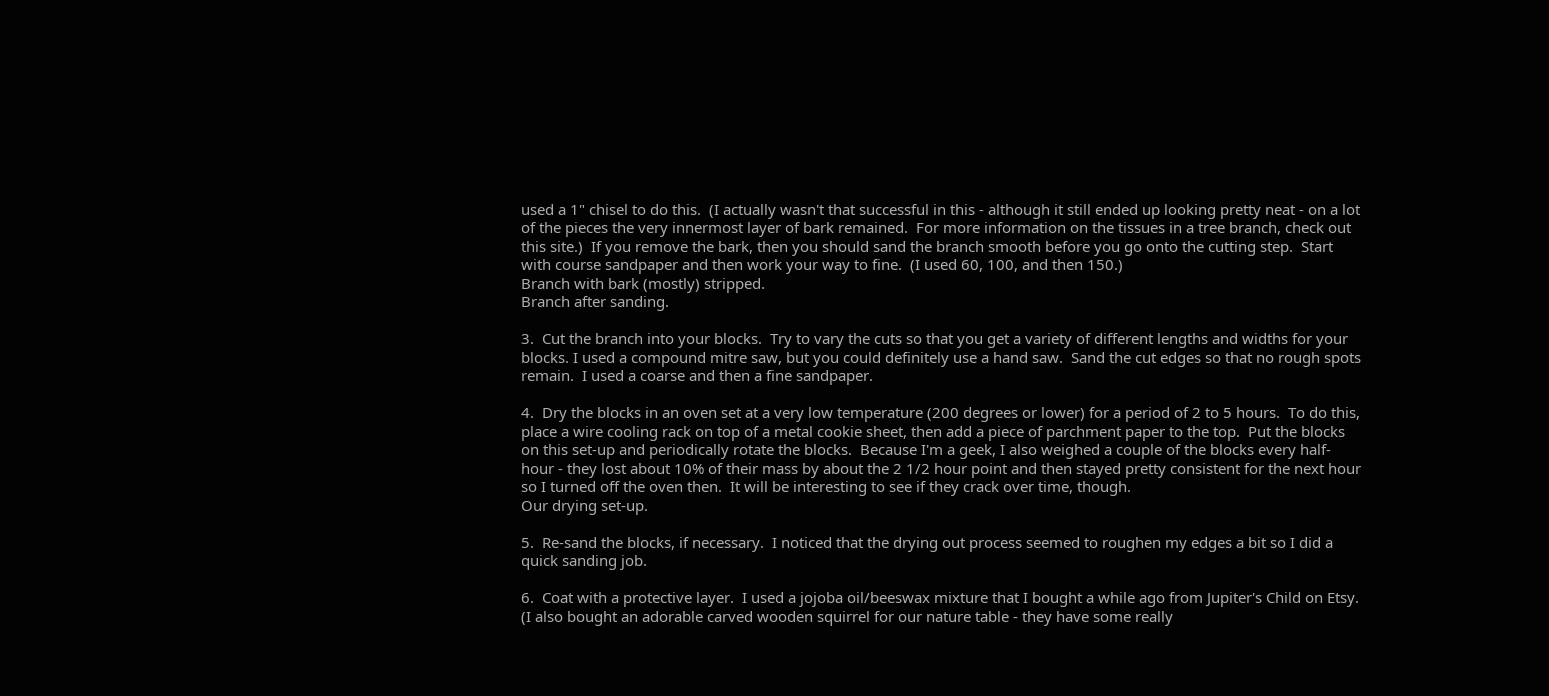used a 1" chisel to do this.  (I actually wasn't that successful in this - although it still ended up looking pretty neat - on a lot of the pieces the very innermost layer of bark remained.  For more information on the tissues in a tree branch, check out this site.)  If you remove the bark, then you should sand the branch smooth before you go onto the cutting step.  Start with course sandpaper and then work your way to fine.  (I used 60, 100, and then 150.)
Branch with bark (mostly) stripped.
Branch after sanding.

3.  Cut the branch into your blocks.  Try to vary the cuts so that you get a variety of different lengths and widths for your blocks. I used a compound mitre saw, but you could definitely use a hand saw.  Sand the cut edges so that no rough spots remain.  I used a coarse and then a fine sandpaper.

4.  Dry the blocks in an oven set at a very low temperature (200 degrees or lower) for a period of 2 to 5 hours.  To do this, place a wire cooling rack on top of a metal cookie sheet, then add a piece of parchment paper to the top.  Put the blocks on this set-up and periodically rotate the blocks.  Because I'm a geek, I also weighed a couple of the blocks every half-hour - they lost about 10% of their mass by about the 2 1/2 hour point and then stayed pretty consistent for the next hour so I turned off the oven then.  It will be interesting to see if they crack over time, though.
Our drying set-up.

5.  Re-sand the blocks, if necessary.  I noticed that the drying out process seemed to roughen my edges a bit so I did a quick sanding job.

6.  Coat with a protective layer.  I used a jojoba oil/beeswax mixture that I bought a while ago from Jupiter's Child on Etsy.  (I also bought an adorable carved wooden squirrel for our nature table - they have some really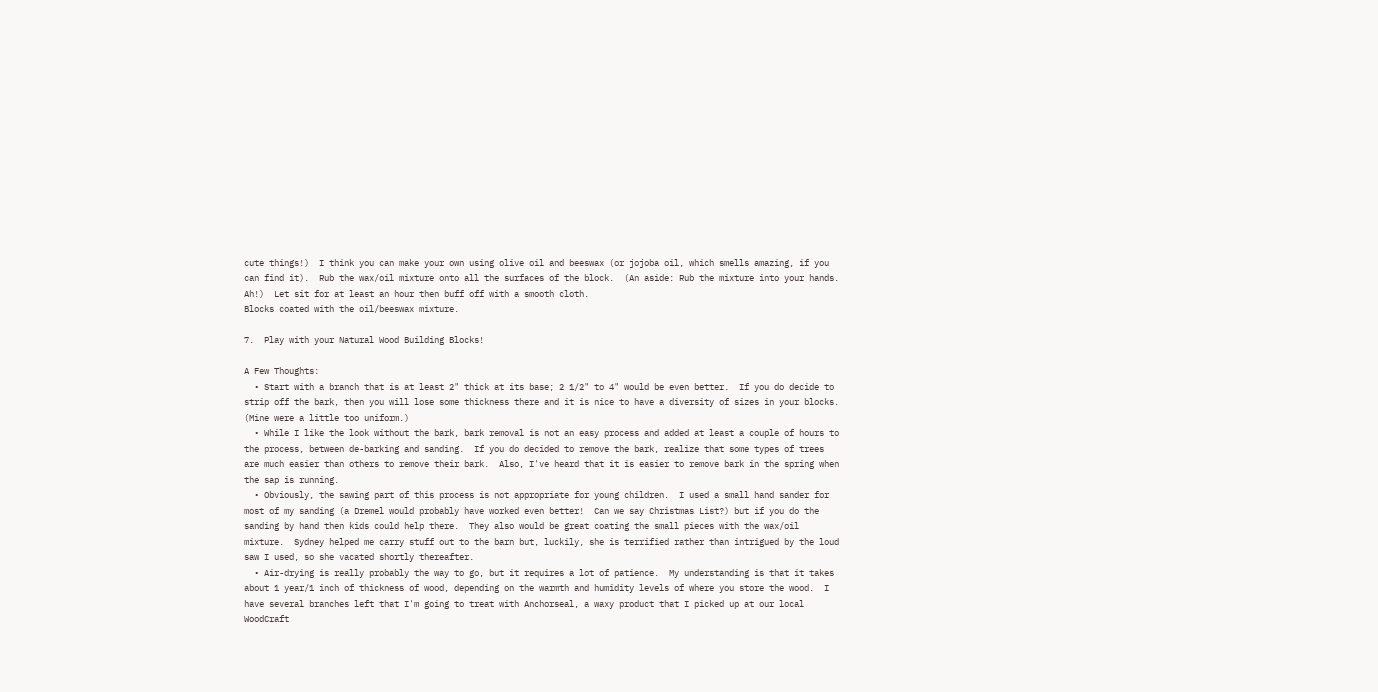cute things!)  I think you can make your own using olive oil and beeswax (or jojoba oil, which smells amazing, if you can find it).  Rub the wax/oil mixture onto all the surfaces of the block.  (An aside: Rub the mixture into your hands.  Ah!)  Let sit for at least an hour then buff off with a smooth cloth.
Blocks coated with the oil/beeswax mixture.

7.  Play with your Natural Wood Building Blocks!

A Few Thoughts:
  • Start with a branch that is at least 2" thick at its base; 2 1/2" to 4" would be even better.  If you do decide to strip off the bark, then you will lose some thickness there and it is nice to have a diversity of sizes in your blocks.  (Mine were a little too uniform.)
  • While I like the look without the bark, bark removal is not an easy process and added at least a couple of hours to the process, between de-barking and sanding.  If you do decided to remove the bark, realize that some types of trees are much easier than others to remove their bark.  Also, I've heard that it is easier to remove bark in the spring when the sap is running.
  • Obviously, the sawing part of this process is not appropriate for young children.  I used a small hand sander for most of my sanding (a Dremel would probably have worked even better!  Can we say Christmas List?) but if you do the sanding by hand then kids could help there.  They also would be great coating the small pieces with the wax/oil mixture.  Sydney helped me carry stuff out to the barn but, luckily, she is terrified rather than intrigued by the loud saw I used, so she vacated shortly thereafter.
  • Air-drying is really probably the way to go, but it requires a lot of patience.  My understanding is that it takes about 1 year/1 inch of thickness of wood, depending on the warmth and humidity levels of where you store the wood.  I have several branches left that I'm going to treat with Anchorseal, a waxy product that I picked up at our local WoodCraft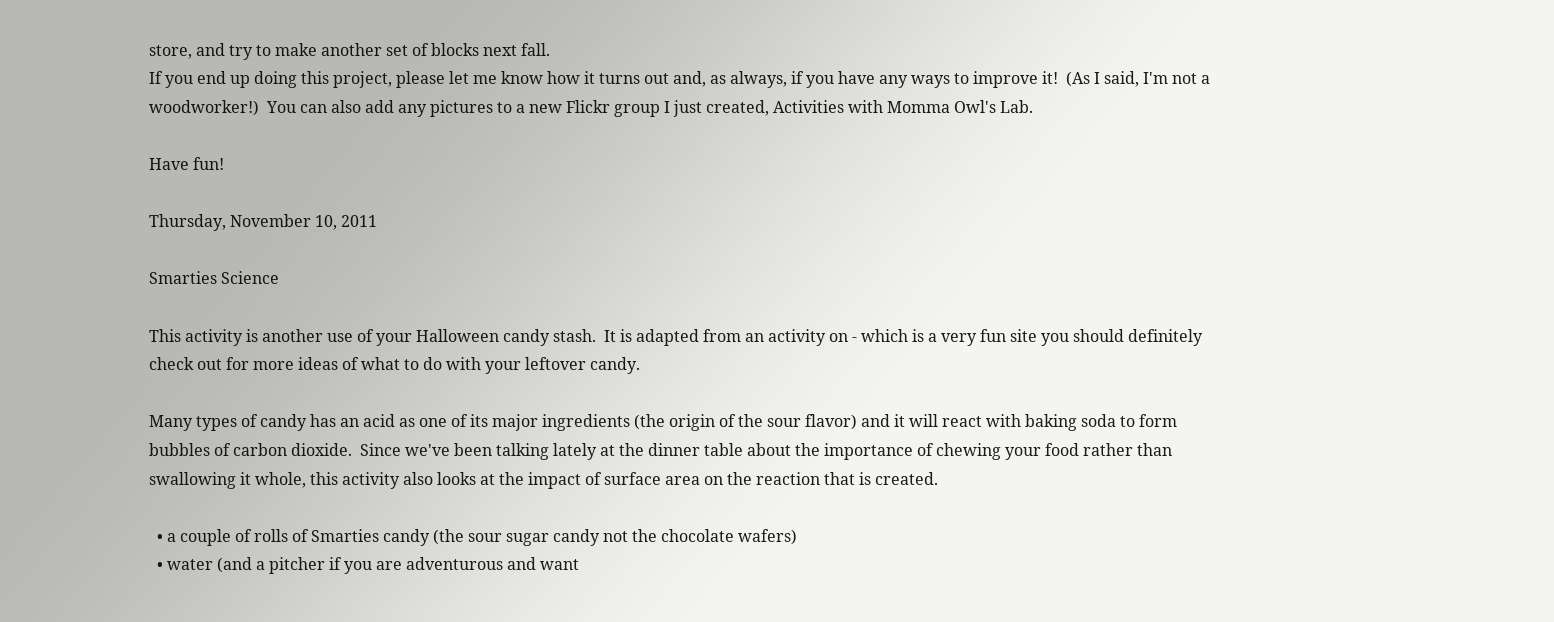store, and try to make another set of blocks next fall.
If you end up doing this project, please let me know how it turns out and, as always, if you have any ways to improve it!  (As I said, I'm not a woodworker!)  You can also add any pictures to a new Flickr group I just created, Activities with Momma Owl's Lab.

Have fun!

Thursday, November 10, 2011

Smarties Science

This activity is another use of your Halloween candy stash.  It is adapted from an activity on - which is a very fun site you should definitely check out for more ideas of what to do with your leftover candy.

Many types of candy has an acid as one of its major ingredients (the origin of the sour flavor) and it will react with baking soda to form bubbles of carbon dioxide.  Since we've been talking lately at the dinner table about the importance of chewing your food rather than swallowing it whole, this activity also looks at the impact of surface area on the reaction that is created.

  • a couple of rolls of Smarties candy (the sour sugar candy not the chocolate wafers)
  • water (and a pitcher if you are adventurous and want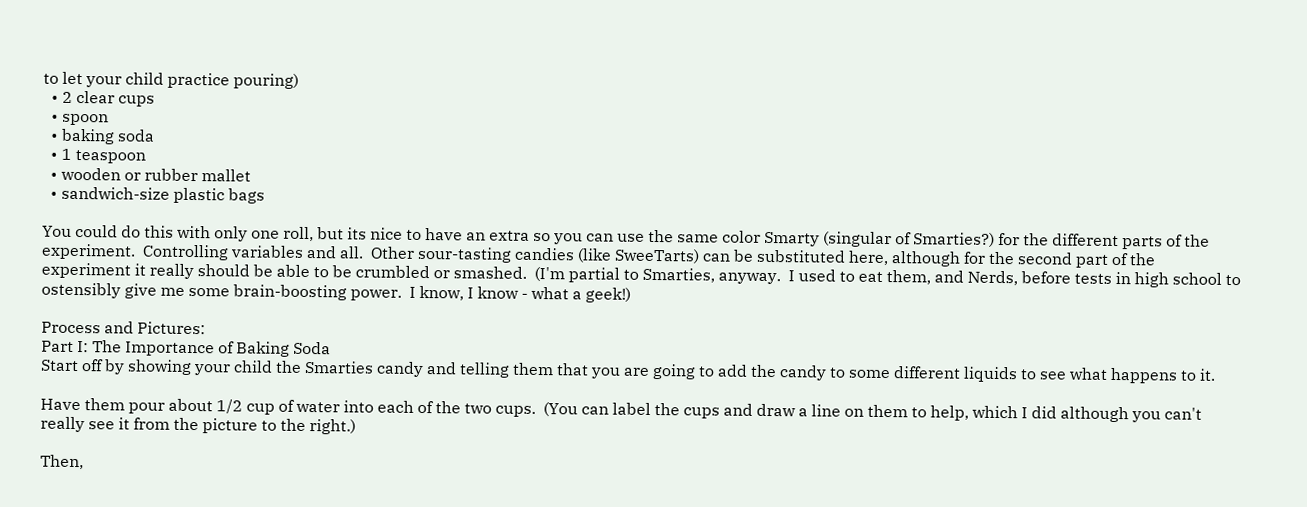to let your child practice pouring)
  • 2 clear cups
  • spoon
  • baking soda
  • 1 teaspoon
  • wooden or rubber mallet
  • sandwich-size plastic bags

You could do this with only one roll, but its nice to have an extra so you can use the same color Smarty (singular of Smarties?) for the different parts of the experiment.  Controlling variables and all.  Other sour-tasting candies (like SweeTarts) can be substituted here, although for the second part of the experiment it really should be able to be crumbled or smashed.  (I'm partial to Smarties, anyway.  I used to eat them, and Nerds, before tests in high school to ostensibly give me some brain-boosting power.  I know, I know - what a geek!)

Process and Pictures:
Part I: The Importance of Baking Soda
Start off by showing your child the Smarties candy and telling them that you are going to add the candy to some different liquids to see what happens to it.

Have them pour about 1/2 cup of water into each of the two cups.  (You can label the cups and draw a line on them to help, which I did although you can't really see it from the picture to the right.)

Then,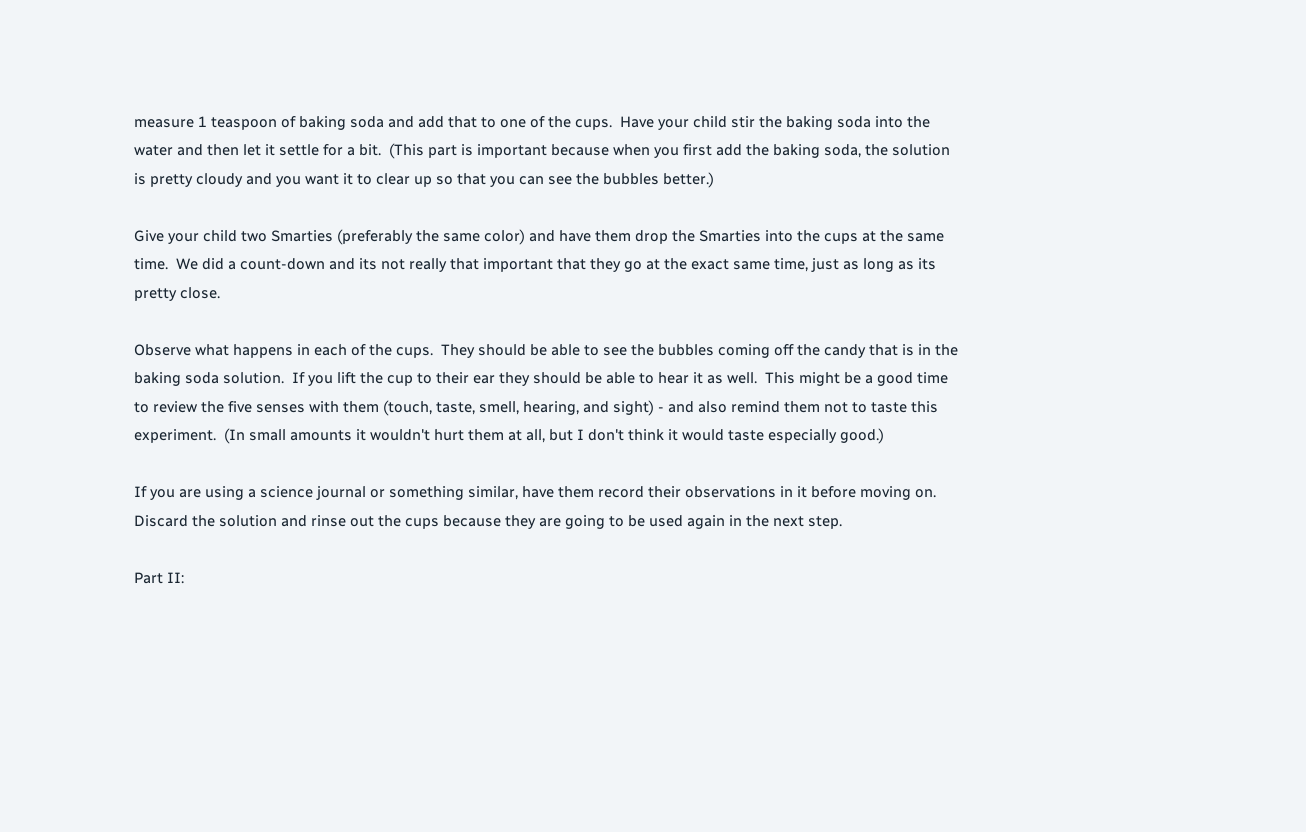measure 1 teaspoon of baking soda and add that to one of the cups.  Have your child stir the baking soda into the water and then let it settle for a bit.  (This part is important because when you first add the baking soda, the solution is pretty cloudy and you want it to clear up so that you can see the bubbles better.)

Give your child two Smarties (preferably the same color) and have them drop the Smarties into the cups at the same time.  We did a count-down and its not really that important that they go at the exact same time, just as long as its pretty close.

Observe what happens in each of the cups.  They should be able to see the bubbles coming off the candy that is in the baking soda solution.  If you lift the cup to their ear they should be able to hear it as well.  This might be a good time to review the five senses with them (touch, taste, smell, hearing, and sight) - and also remind them not to taste this experiment.  (In small amounts it wouldn't hurt them at all, but I don't think it would taste especially good.)

If you are using a science journal or something similar, have them record their observations in it before moving on.  Discard the solution and rinse out the cups because they are going to be used again in the next step.

Part II: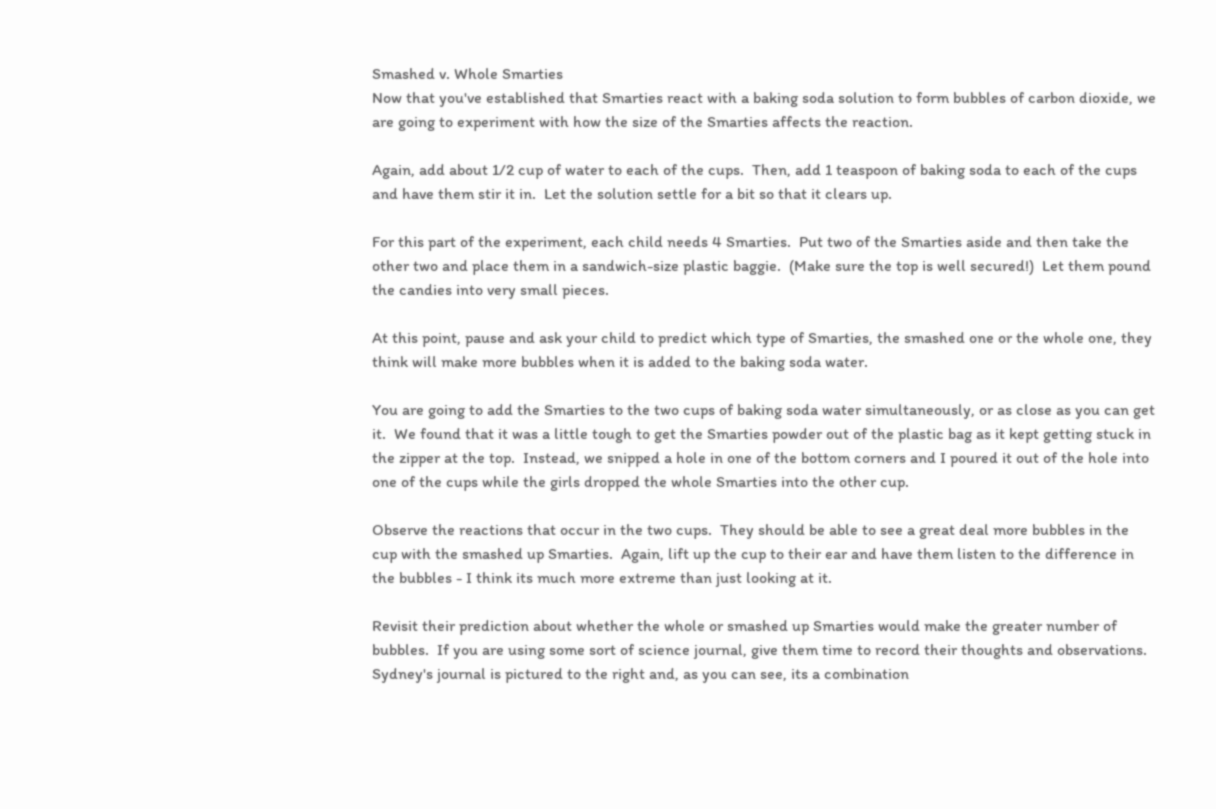Smashed v. Whole Smarties
Now that you've established that Smarties react with a baking soda solution to form bubbles of carbon dioxide, we are going to experiment with how the size of the Smarties affects the reaction.

Again, add about 1/2 cup of water to each of the cups.  Then, add 1 teaspoon of baking soda to each of the cups and have them stir it in.  Let the solution settle for a bit so that it clears up.

For this part of the experiment, each child needs 4 Smarties.  Put two of the Smarties aside and then take the other two and place them in a sandwich-size plastic baggie.  (Make sure the top is well secured!)  Let them pound the candies into very small pieces.

At this point, pause and ask your child to predict which type of Smarties, the smashed one or the whole one, they think will make more bubbles when it is added to the baking soda water.

You are going to add the Smarties to the two cups of baking soda water simultaneously, or as close as you can get it.  We found that it was a little tough to get the Smarties powder out of the plastic bag as it kept getting stuck in the zipper at the top.  Instead, we snipped a hole in one of the bottom corners and I poured it out of the hole into one of the cups while the girls dropped the whole Smarties into the other cup.

Observe the reactions that occur in the two cups.  They should be able to see a great deal more bubbles in the cup with the smashed up Smarties.  Again, lift up the cup to their ear and have them listen to the difference in the bubbles - I think its much more extreme than just looking at it.

Revisit their prediction about whether the whole or smashed up Smarties would make the greater number of bubbles.  If you are using some sort of science journal, give them time to record their thoughts and observations.  Sydney's journal is pictured to the right and, as you can see, its a combination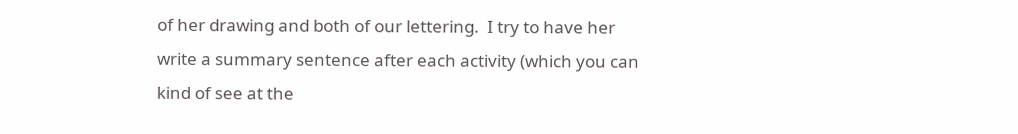of her drawing and both of our lettering.  I try to have her write a summary sentence after each activity (which you can kind of see at the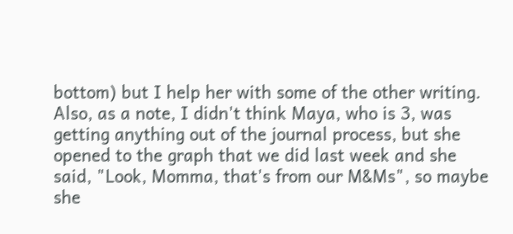bottom) but I help her with some of the other writing.  Also, as a note, I didn't think Maya, who is 3, was getting anything out of the journal process, but she opened to the graph that we did last week and she said, "Look, Momma, that's from our M&Ms", so maybe she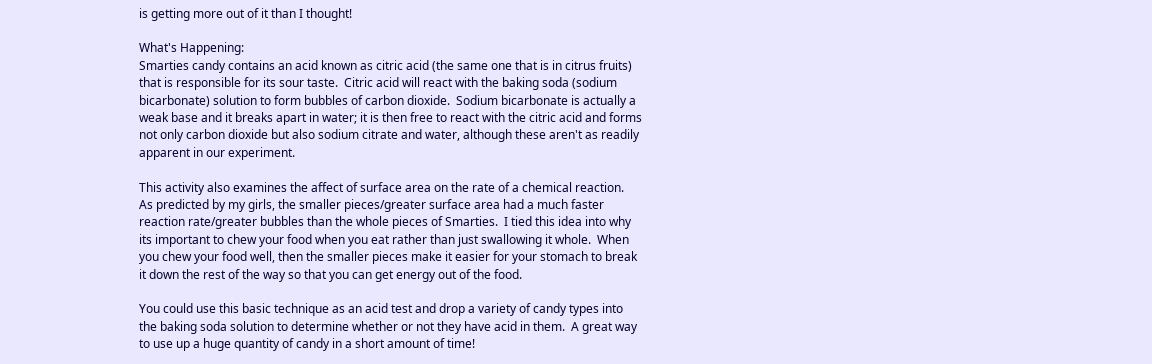is getting more out of it than I thought!

What's Happening:
Smarties candy contains an acid known as citric acid (the same one that is in citrus fruits) that is responsible for its sour taste.  Citric acid will react with the baking soda (sodium bicarbonate) solution to form bubbles of carbon dioxide.  Sodium bicarbonate is actually a weak base and it breaks apart in water; it is then free to react with the citric acid and forms not only carbon dioxide but also sodium citrate and water, although these aren't as readily apparent in our experiment.

This activity also examines the affect of surface area on the rate of a chemical reaction.  As predicted by my girls, the smaller pieces/greater surface area had a much faster reaction rate/greater bubbles than the whole pieces of Smarties.  I tied this idea into why its important to chew your food when you eat rather than just swallowing it whole.  When you chew your food well, then the smaller pieces make it easier for your stomach to break it down the rest of the way so that you can get energy out of the food.

You could use this basic technique as an acid test and drop a variety of candy types into the baking soda solution to determine whether or not they have acid in them.  A great way to use up a huge quantity of candy in a short amount of time!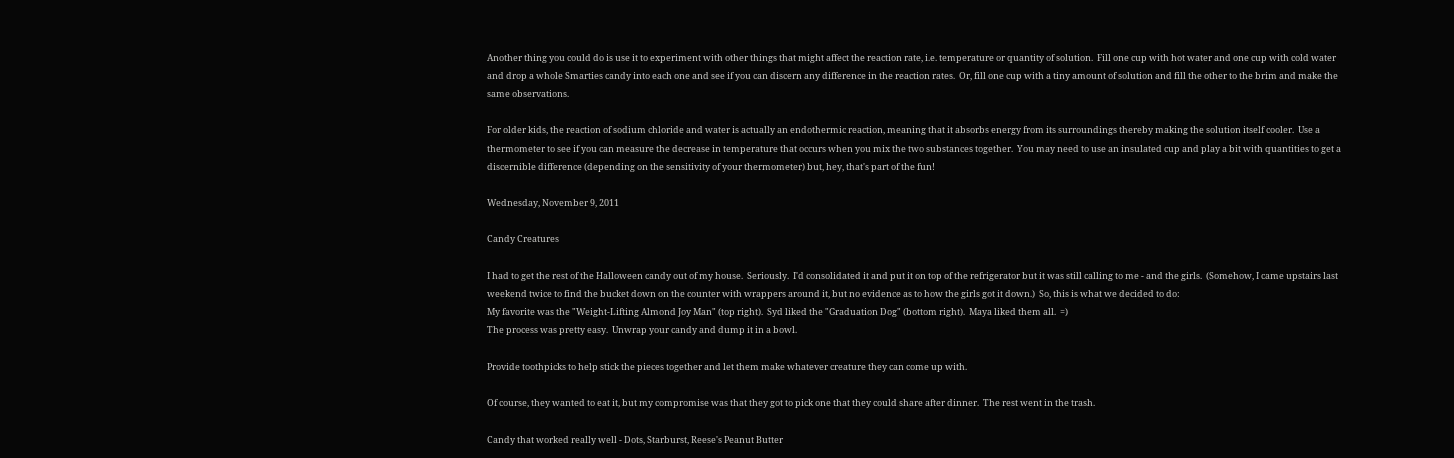Another thing you could do is use it to experiment with other things that might affect the reaction rate, i.e. temperature or quantity of solution.  Fill one cup with hot water and one cup with cold water and drop a whole Smarties candy into each one and see if you can discern any difference in the reaction rates.  Or, fill one cup with a tiny amount of solution and fill the other to the brim and make the same observations.

For older kids, the reaction of sodium chloride and water is actually an endothermic reaction, meaning that it absorbs energy from its surroundings thereby making the solution itself cooler.  Use a thermometer to see if you can measure the decrease in temperature that occurs when you mix the two substances together.  You may need to use an insulated cup and play a bit with quantities to get a discernible difference (depending on the sensitivity of your thermometer) but, hey, that's part of the fun!

Wednesday, November 9, 2011

Candy Creatures

I had to get the rest of the Halloween candy out of my house.  Seriously.  I'd consolidated it and put it on top of the refrigerator but it was still calling to me - and the girls.  (Somehow, I came upstairs last weekend twice to find the bucket down on the counter with wrappers around it, but no evidence as to how the girls got it down.)  So, this is what we decided to do:
My favorite was the "Weight-Lifting Almond Joy Man" (top right).  Syd liked the "Graduation Dog" (bottom right).  Maya liked them all.  =)
The process was pretty easy.  Unwrap your candy and dump it in a bowl.

Provide toothpicks to help stick the pieces together and let them make whatever creature they can come up with.

Of course, they wanted to eat it, but my compromise was that they got to pick one that they could share after dinner.  The rest went in the trash.

Candy that worked really well - Dots, Starburst, Reese's Peanut Butter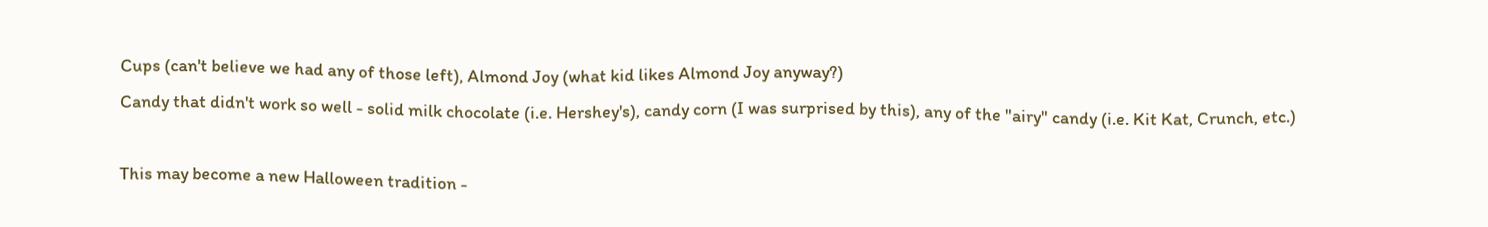Cups (can't believe we had any of those left), Almond Joy (what kid likes Almond Joy anyway?)
Candy that didn't work so well - solid milk chocolate (i.e. Hershey's), candy corn (I was surprised by this), any of the "airy" candy (i.e. Kit Kat, Crunch, etc.)

This may become a new Halloween tradition -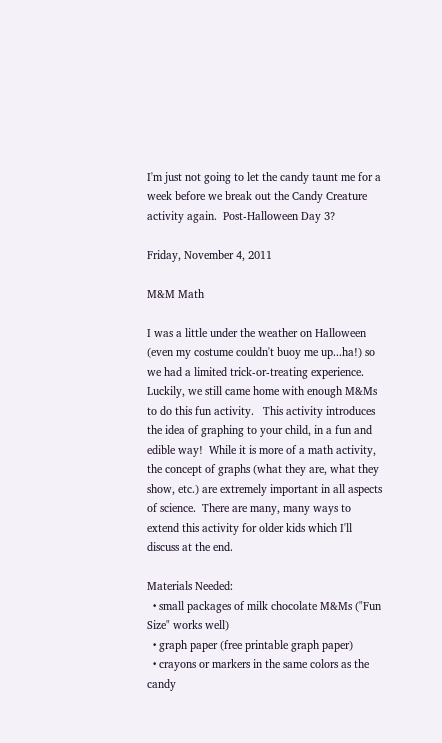I'm just not going to let the candy taunt me for a week before we break out the Candy Creature activity again.  Post-Halloween Day 3?

Friday, November 4, 2011

M&M Math

I was a little under the weather on Halloween (even my costume couldn't buoy me up...ha!) so we had a limited trick-or-treating experience.  Luckily, we still came home with enough M&Ms to do this fun activity.   This activity introduces the idea of graphing to your child, in a fun and edible way!  While it is more of a math activity, the concept of graphs (what they are, what they show, etc.) are extremely important in all aspects of science.  There are many, many ways to extend this activity for older kids which I'll discuss at the end.

Materials Needed:
  • small packages of milk chocolate M&Ms ("Fun Size" works well)
  • graph paper (free printable graph paper)
  • crayons or markers in the same colors as the candy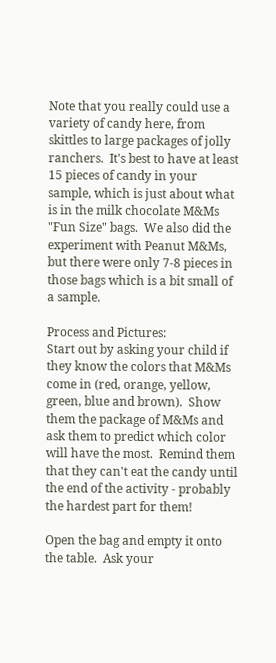Note that you really could use a variety of candy here, from skittles to large packages of jolly ranchers.  It's best to have at least 15 pieces of candy in your sample, which is just about what is in the milk chocolate M&Ms "Fun Size" bags.  We also did the experiment with Peanut M&Ms, but there were only 7-8 pieces in those bags which is a bit small of a sample.

Process and Pictures:
Start out by asking your child if they know the colors that M&Ms come in (red, orange, yellow, green, blue and brown).  Show them the package of M&Ms and ask them to predict which color will have the most.  Remind them that they can't eat the candy until the end of the activity - probably the hardest part for them!

Open the bag and empty it onto the table.  Ask your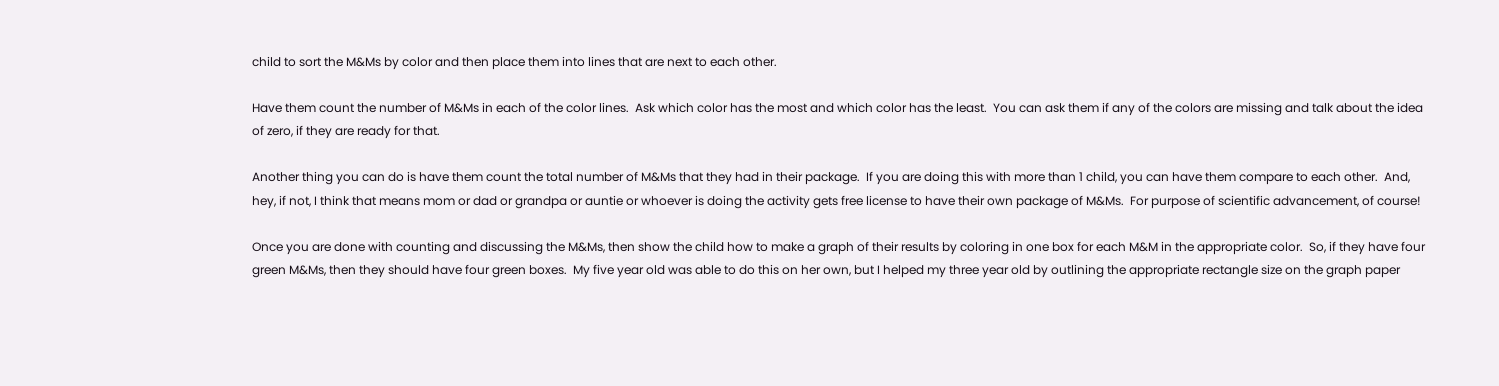child to sort the M&Ms by color and then place them into lines that are next to each other.

Have them count the number of M&Ms in each of the color lines.  Ask which color has the most and which color has the least.  You can ask them if any of the colors are missing and talk about the idea of zero, if they are ready for that.

Another thing you can do is have them count the total number of M&Ms that they had in their package.  If you are doing this with more than 1 child, you can have them compare to each other.  And, hey, if not, I think that means mom or dad or grandpa or auntie or whoever is doing the activity gets free license to have their own package of M&Ms.  For purpose of scientific advancement, of course!

Once you are done with counting and discussing the M&Ms, then show the child how to make a graph of their results by coloring in one box for each M&M in the appropriate color.  So, if they have four green M&Ms, then they should have four green boxes.  My five year old was able to do this on her own, but I helped my three year old by outlining the appropriate rectangle size on the graph paper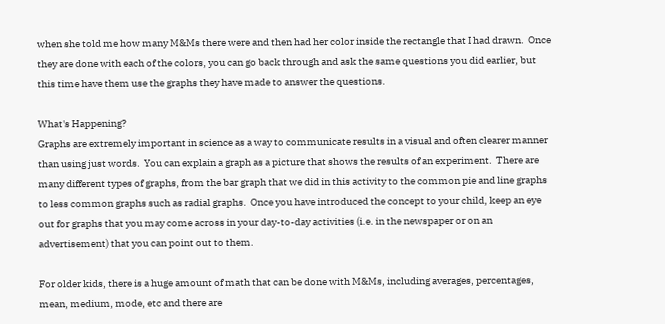when she told me how many M&Ms there were and then had her color inside the rectangle that I had drawn.  Once they are done with each of the colors, you can go back through and ask the same questions you did earlier, but this time have them use the graphs they have made to answer the questions.

What's Happening?
Graphs are extremely important in science as a way to communicate results in a visual and often clearer manner than using just words.  You can explain a graph as a picture that shows the results of an experiment.  There are many different types of graphs, from the bar graph that we did in this activity to the common pie and line graphs to less common graphs such as radial graphs.  Once you have introduced the concept to your child, keep an eye out for graphs that you may come across in your day-to-day activities (i.e. in the newspaper or on an advertisement) that you can point out to them.

For older kids, there is a huge amount of math that can be done with M&Ms, including averages, percentages, mean, medium, mode, etc and there are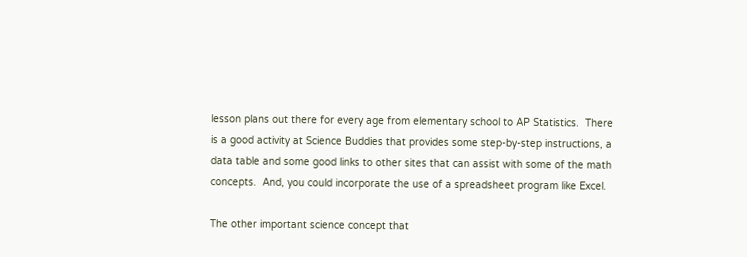lesson plans out there for every age from elementary school to AP Statistics.  There is a good activity at Science Buddies that provides some step-by-step instructions, a data table and some good links to other sites that can assist with some of the math concepts.  And, you could incorporate the use of a spreadsheet program like Excel.

The other important science concept that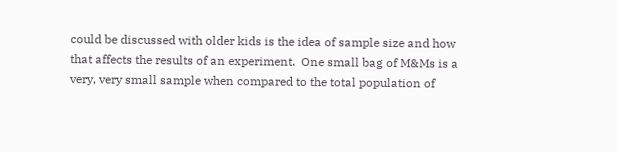could be discussed with older kids is the idea of sample size and how that affects the results of an experiment.  One small bag of M&Ms is a very, very small sample when compared to the total population of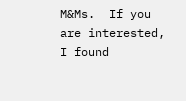M&Ms.  If you are interested, I found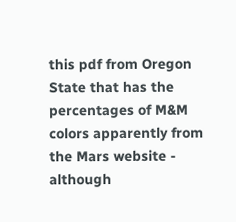this pdf from Oregon State that has the percentages of M&M colors apparently from the Mars website - although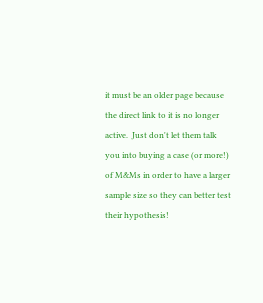it must be an older page because the direct link to it is no longer active.  Just don't let them talk you into buying a case (or more!) of M&Ms in order to have a larger sample size so they can better test their hypothesis!